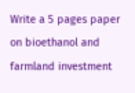Write a 5 pages paper on bioethanol and farmland investment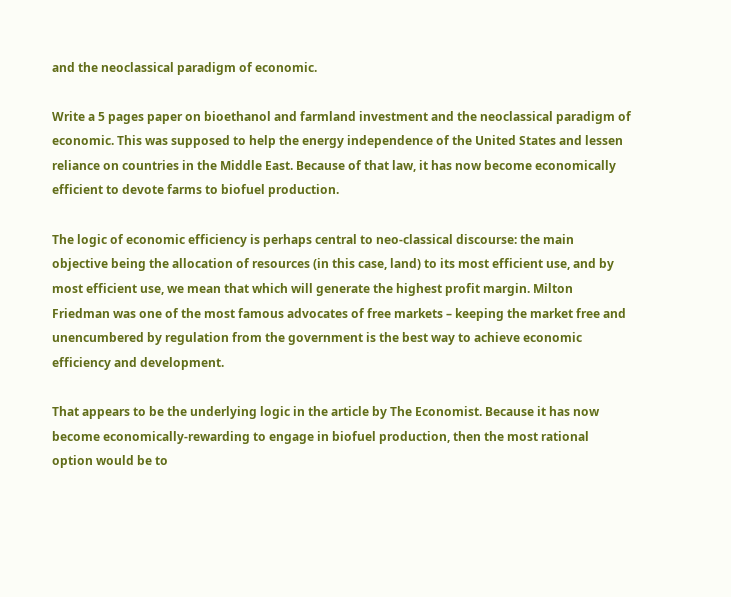and the neoclassical paradigm of economic.

Write a 5 pages paper on bioethanol and farmland investment and the neoclassical paradigm of economic. This was supposed to help the energy independence of the United States and lessen reliance on countries in the Middle East. Because of that law, it has now become economically efficient to devote farms to biofuel production.

The logic of economic efficiency is perhaps central to neo-classical discourse: the main objective being the allocation of resources (in this case, land) to its most efficient use, and by most efficient use, we mean that which will generate the highest profit margin. Milton Friedman was one of the most famous advocates of free markets – keeping the market free and unencumbered by regulation from the government is the best way to achieve economic efficiency and development.

That appears to be the underlying logic in the article by The Economist. Because it has now become economically-rewarding to engage in biofuel production, then the most rational option would be to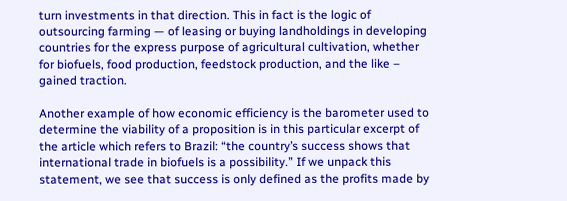turn investments in that direction. This in fact is the logic of outsourcing farming — of leasing or buying landholdings in developing countries for the express purpose of agricultural cultivation, whether for biofuels, food production, feedstock production, and the like – gained traction.

Another example of how economic efficiency is the barometer used to determine the viability of a proposition is in this particular excerpt of the article which refers to Brazil: “the country’s success shows that international trade in biofuels is a possibility.” If we unpack this statement, we see that success is only defined as the profits made by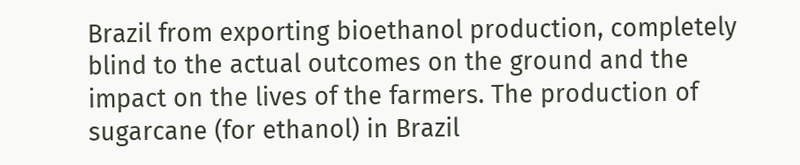Brazil from exporting bioethanol production, completely blind to the actual outcomes on the ground and the impact on the lives of the farmers. The production of sugarcane (for ethanol) in Brazil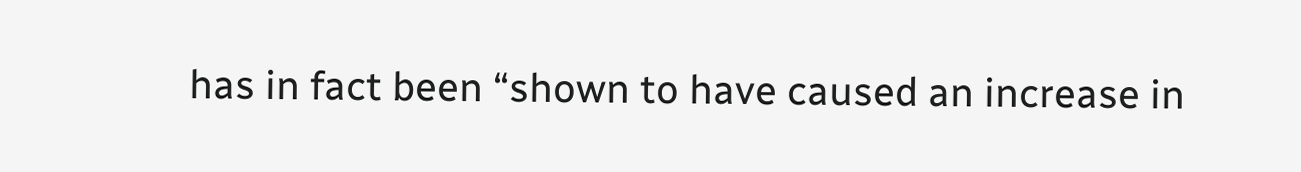has in fact been “shown to have caused an increase in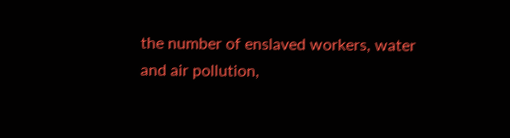the number of enslaved workers, water and air pollution,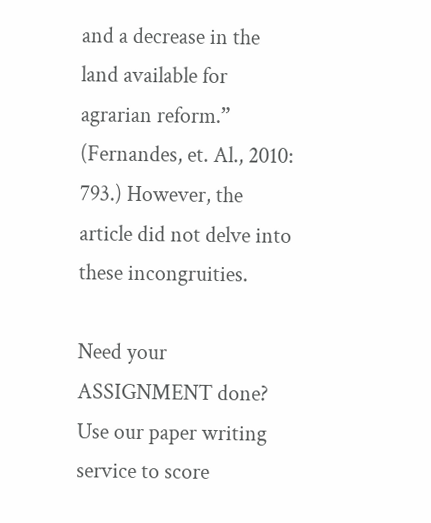and a decrease in the land available for agrarian reform.” (Fernandes, et. Al., 2010: 793.) However, the article did not delve into these incongruities.

Need your ASSIGNMENT done? Use our paper writing service to score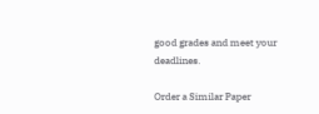good grades and meet your deadlines.

Order a Similar Paper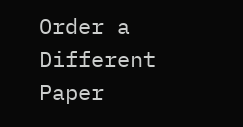Order a Different Paper